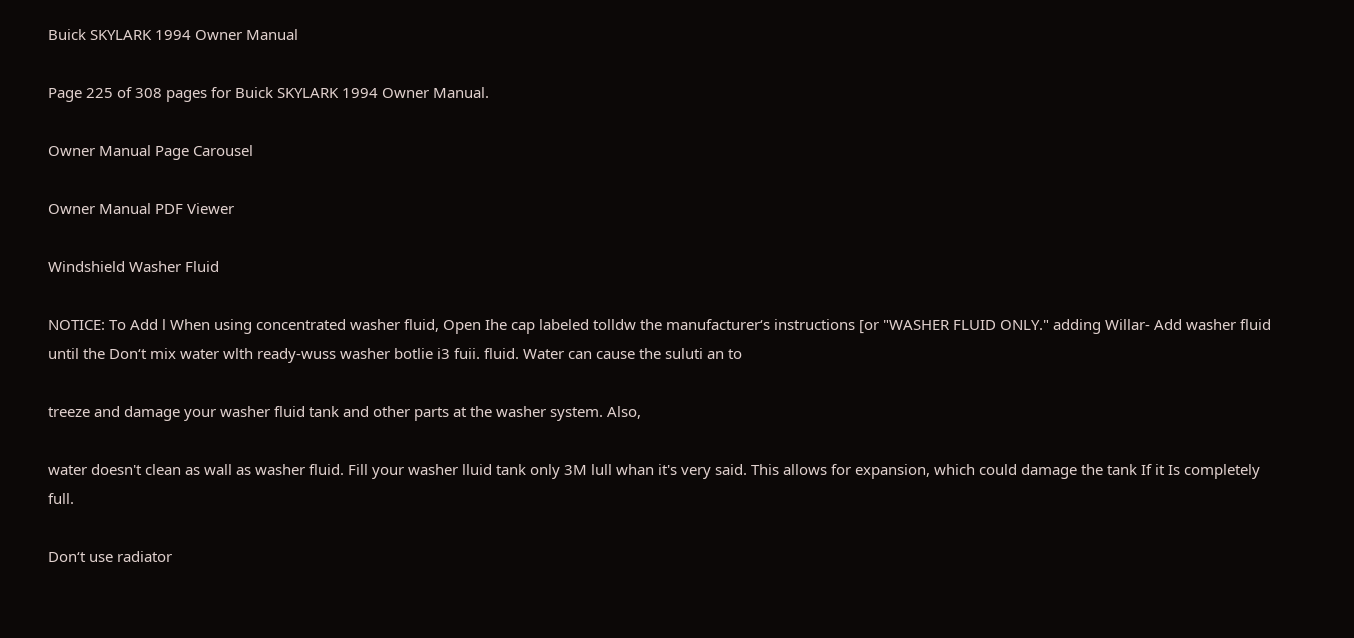Buick SKYLARK 1994 Owner Manual

Page 225 of 308 pages for Buick SKYLARK 1994 Owner Manual.

Owner Manual Page Carousel

Owner Manual PDF Viewer

Windshield Washer Fluid

NOTICE: To Add l When using concentrated washer fluid, Open Ihe cap labeled tolldw the manufacturer‘s instructions [or "WASHER FLUID ONLY." adding Willar- Add washer fluid until the Don‘t mix water wlth ready-wuss washer botlie i3 fuii. fluid. Water can cause the suluti an to

treeze and damage your washer fluid tank and other parts at the washer system. Also,

water doesn't clean as wall as washer fluid. Fill your washer lluid tank only 3M lull whan it's very said. This allows for expansion, which could damage the tank If it Is completely full.

Don‘t use radiator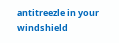antitreezle in your windshield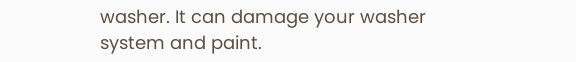washer. It can damage your washer system and paint.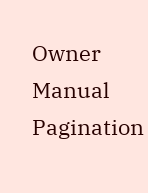Owner Manual Pagination